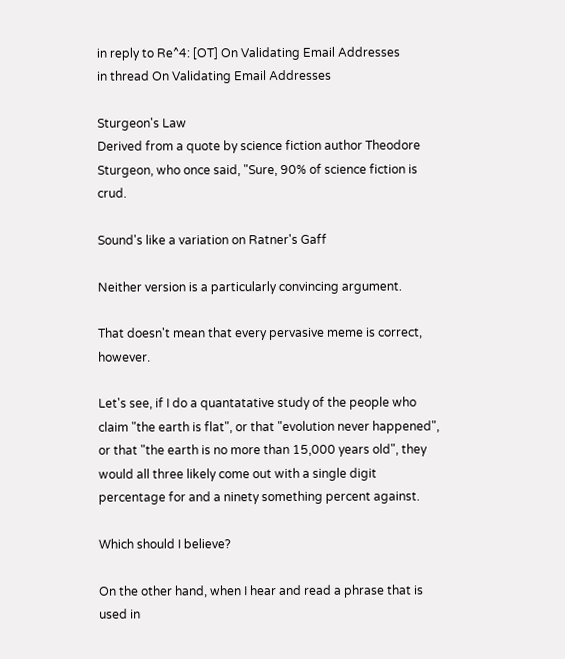in reply to Re^4: [OT] On Validating Email Addresses
in thread On Validating Email Addresses

Sturgeon's Law
Derived from a quote by science fiction author Theodore Sturgeon, who once said, "Sure, 90% of science fiction is crud.

Sound's like a variation on Ratner's Gaff

Neither version is a particularly convincing argument.

That doesn't mean that every pervasive meme is correct, however.

Let's see, if I do a quantatative study of the people who claim "the earth is flat", or that "evolution never happened", or that "the earth is no more than 15,000 years old", they would all three likely come out with a single digit percentage for and a ninety something percent against.

Which should I believe?

On the other hand, when I hear and read a phrase that is used in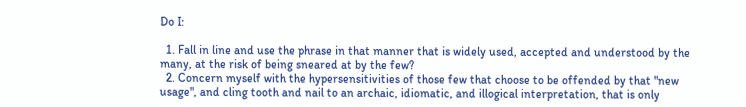Do I:

  1. Fall in line and use the phrase in that manner that is widely used, accepted and understood by the many, at the risk of being sneared at by the few?
  2. Concern myself with the hypersensitivities of those few that choose to be offended by that "new usage", and cling tooth and nail to an archaic, idiomatic, and illogical interpretation, that is only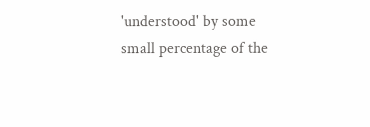'understood' by some small percentage of the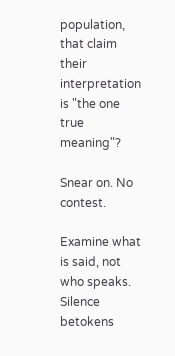population, that claim their interpretation is "the one true meaning"?

Snear on. No contest.

Examine what is said, not who speaks.
Silence betokens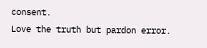consent.
Love the truth but pardon error.